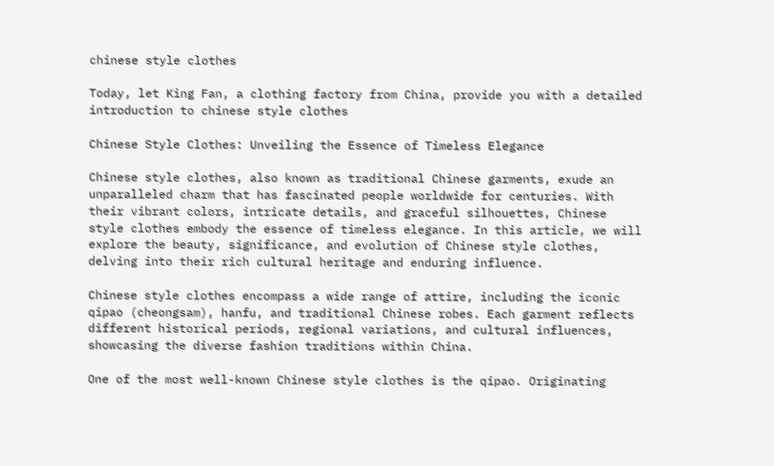chinese style clothes

Today, let King Fan, a clothing factory from China, provide you with a detailed introduction to chinese style clothes

Chinese Style Clothes: Unveiling the Essence of Timeless Elegance

Chinese style clothes, also known as traditional Chinese garments, exude an unparalleled charm that has fascinated people worldwide for centuries. With their vibrant colors, intricate details, and graceful silhouettes, Chinese style clothes embody the essence of timeless elegance. In this article, we will explore the beauty, significance, and evolution of Chinese style clothes, delving into their rich cultural heritage and enduring influence.

Chinese style clothes encompass a wide range of attire, including the iconic qipao (cheongsam), hanfu, and traditional Chinese robes. Each garment reflects different historical periods, regional variations, and cultural influences, showcasing the diverse fashion traditions within China.

One of the most well-known Chinese style clothes is the qipao. Originating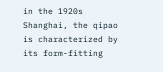in the 1920s Shanghai, the qipao is characterized by its form-fitting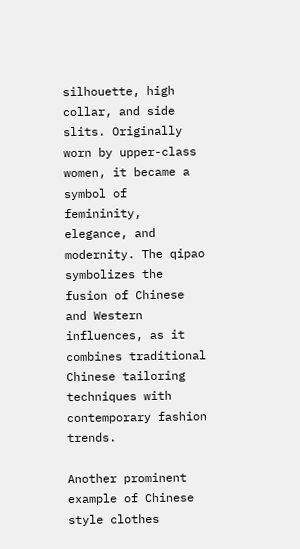silhouette, high collar, and side slits. Originally worn by upper-class women, it became a symbol of femininity, elegance, and modernity. The qipao symbolizes the fusion of Chinese and Western influences, as it combines traditional Chinese tailoring techniques with contemporary fashion trends.

Another prominent example of Chinese style clothes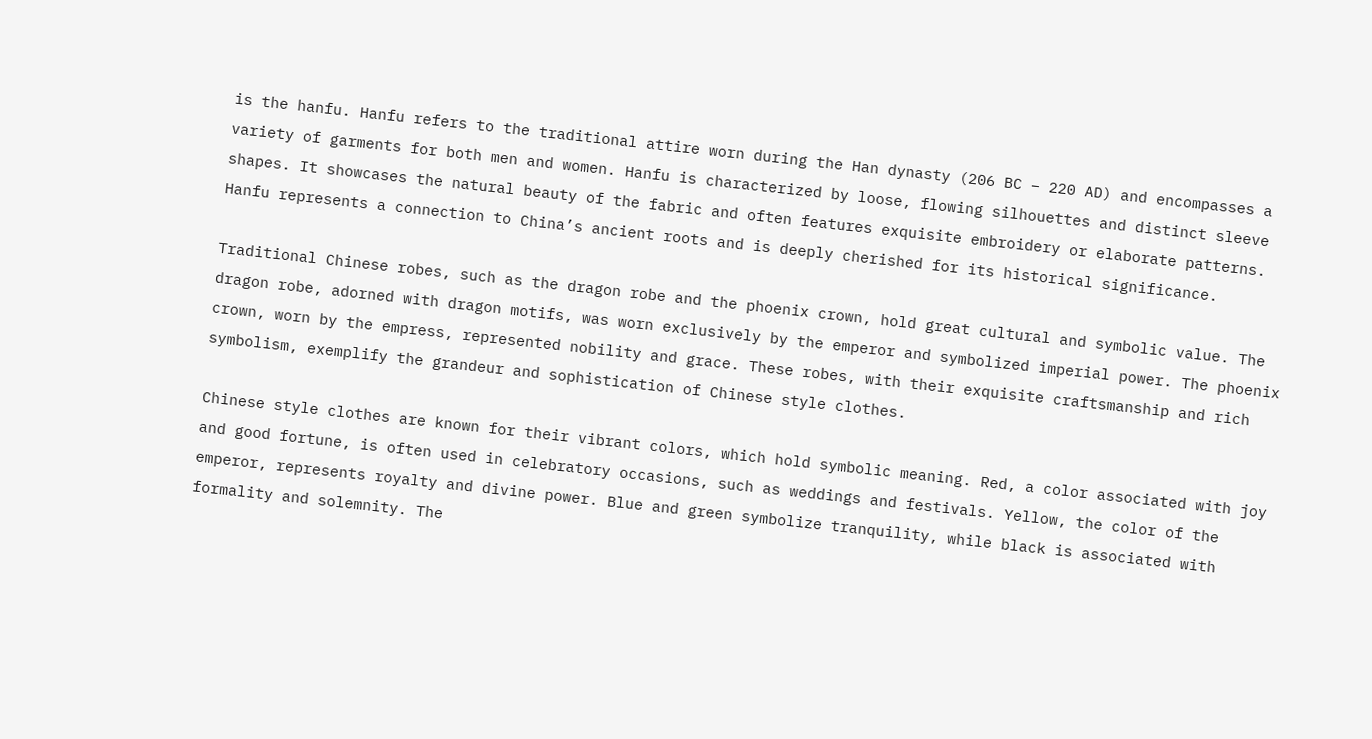is the hanfu. Hanfu refers to the traditional attire worn during the Han dynasty (206 BC – 220 AD) and encompasses a variety of garments for both men and women. Hanfu is characterized by loose, flowing silhouettes and distinct sleeve shapes. It showcases the natural beauty of the fabric and often features exquisite embroidery or elaborate patterns. Hanfu represents a connection to China’s ancient roots and is deeply cherished for its historical significance.

Traditional Chinese robes, such as the dragon robe and the phoenix crown, hold great cultural and symbolic value. The dragon robe, adorned with dragon motifs, was worn exclusively by the emperor and symbolized imperial power. The phoenix crown, worn by the empress, represented nobility and grace. These robes, with their exquisite craftsmanship and rich symbolism, exemplify the grandeur and sophistication of Chinese style clothes.

Chinese style clothes are known for their vibrant colors, which hold symbolic meaning. Red, a color associated with joy and good fortune, is often used in celebratory occasions, such as weddings and festivals. Yellow, the color of the emperor, represents royalty and divine power. Blue and green symbolize tranquility, while black is associated with formality and solemnity. The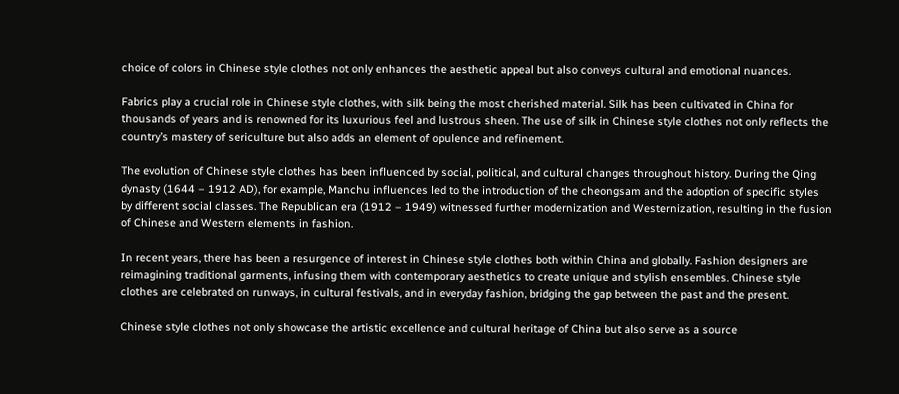choice of colors in Chinese style clothes not only enhances the aesthetic appeal but also conveys cultural and emotional nuances.

Fabrics play a crucial role in Chinese style clothes, with silk being the most cherished material. Silk has been cultivated in China for thousands of years and is renowned for its luxurious feel and lustrous sheen. The use of silk in Chinese style clothes not only reflects the country’s mastery of sericulture but also adds an element of opulence and refinement.

The evolution of Chinese style clothes has been influenced by social, political, and cultural changes throughout history. During the Qing dynasty (1644 – 1912 AD), for example, Manchu influences led to the introduction of the cheongsam and the adoption of specific styles by different social classes. The Republican era (1912 – 1949) witnessed further modernization and Westernization, resulting in the fusion of Chinese and Western elements in fashion.

In recent years, there has been a resurgence of interest in Chinese style clothes both within China and globally. Fashion designers are reimagining traditional garments, infusing them with contemporary aesthetics to create unique and stylish ensembles. Chinese style clothes are celebrated on runways, in cultural festivals, and in everyday fashion, bridging the gap between the past and the present.

Chinese style clothes not only showcase the artistic excellence and cultural heritage of China but also serve as a source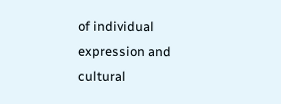of individual expression and cultural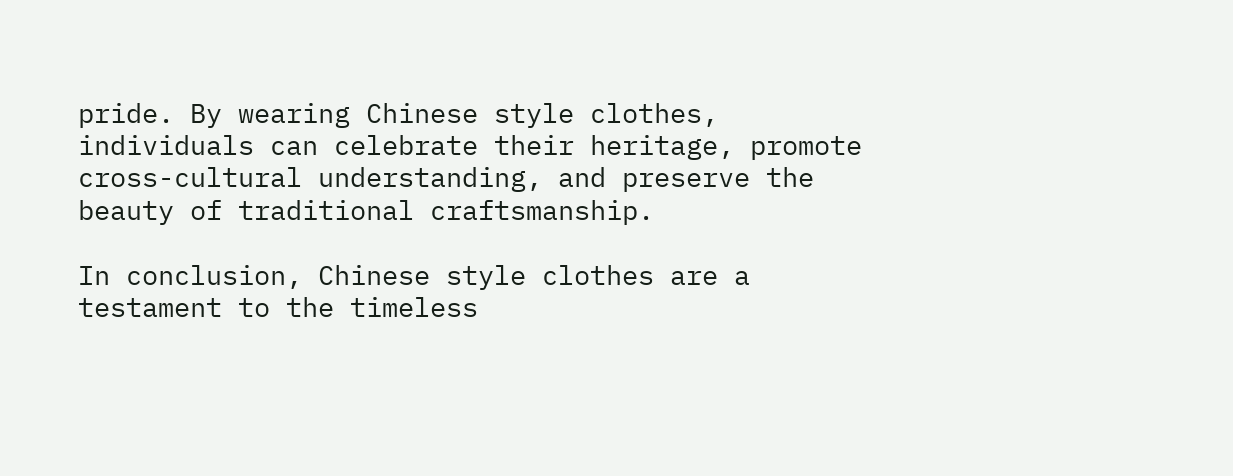pride. By wearing Chinese style clothes, individuals can celebrate their heritage, promote cross-cultural understanding, and preserve the beauty of traditional craftsmanship.

In conclusion, Chinese style clothes are a testament to the timeless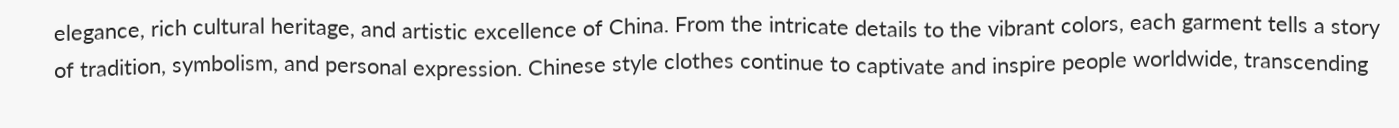elegance, rich cultural heritage, and artistic excellence of China. From the intricate details to the vibrant colors, each garment tells a story of tradition, symbolism, and personal expression. Chinese style clothes continue to captivate and inspire people worldwide, transcending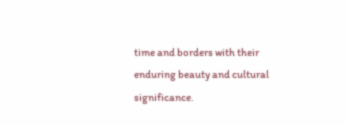time and borders with their enduring beauty and cultural significance.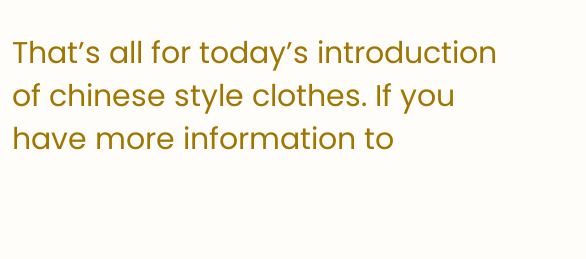That’s all for today’s introduction of chinese style clothes. If you have more information to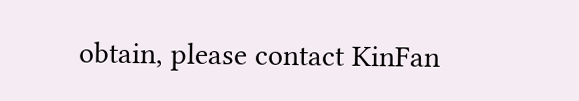obtain, please contact KinFan